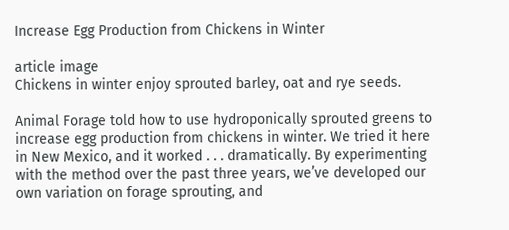Increase Egg Production from Chickens in Winter

article image
Chickens in winter enjoy sprouted barley, oat and rye seeds.

Animal Forage told how to use hydroponically sprouted greens to increase egg production from chickens in winter. We tried it here in New Mexico, and it worked . . . dramatically. By experimenting with the method over the past three years, we’ve developed our own variation on forage sprouting, and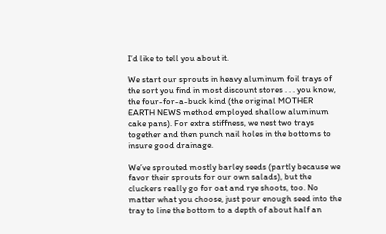I’d like to tell you about it.

We start our sprouts in heavy aluminum foil trays of the sort you find in most discount stores . . . you know, the four-for-a-buck kind (the original MOTHER EARTH NEWS method employed shallow aluminum cake pans). For extra stiffness, we nest two trays together and then punch nail holes in the bottoms to insure good drainage.

We’ve sprouted mostly barley seeds (partly because we favor their sprouts for our own salads), but the cluckers really go for oat and rye shoots, too. No matter what you choose, just pour enough seed into the tray to line the bottom to a depth of about half an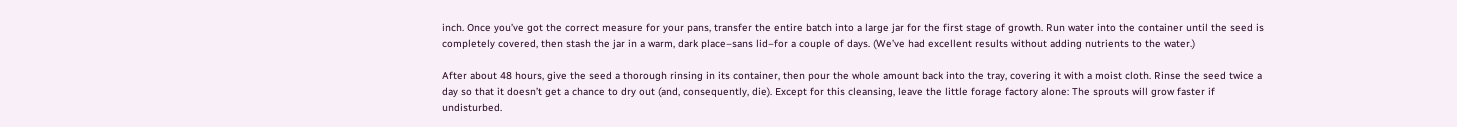inch. Once you’ve got the correct measure for your pans, transfer the entire batch into a large jar for the first stage of growth. Run water into the container until the seed is completely covered, then stash the jar in a warm, dark place–sans lid–for a couple of days. (We’ve had excellent results without adding nutrients to the water.)

After about 48 hours, give the seed a thorough rinsing in its container, then pour the whole amount back into the tray, covering it with a moist cloth. Rinse the seed twice a day so that it doesn’t get a chance to dry out (and, consequently, die). Except for this cleansing, leave the little forage factory alone: The sprouts will grow faster if undisturbed.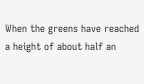When the greens have reached a height of about half an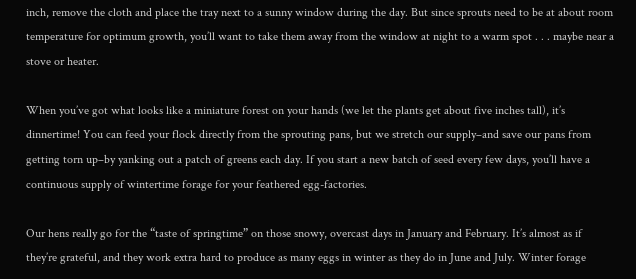inch, remove the cloth and place the tray next to a sunny window during the day. But since sprouts need to be at about room temperature for optimum growth, you’ll want to take them away from the window at night to a warm spot . . . maybe near a stove or heater.

When you’ve got what looks like a miniature forest on your hands (we let the plants get about five inches tall), it’s dinnertime! You can feed your flock directly from the sprouting pans, but we stretch our supply–and save our pans from getting torn up–by yanking out a patch of greens each day. If you start a new batch of seed every few days, you’ll have a continuous supply of wintertime forage for your feathered egg-factories.

Our hens really go for the “taste of springtime” on those snowy, overcast days in January and February. It’s almost as if they’re grateful, and they work extra hard to produce as many eggs in winter as they do in June and July. Winter forage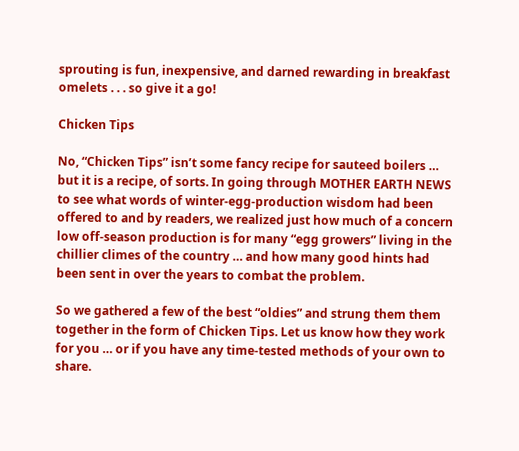sprouting is fun, inexpensive, and darned rewarding in breakfast omelets . . . so give it a go!

Chicken Tips

No, “Chicken Tips” isn’t some fancy recipe for sauteed boilers … but it is a recipe, of sorts. In going through MOTHER EARTH NEWS to see what words of winter-egg-production wisdom had been offered to and by readers, we realized just how much of a concern low off-season production is for many “egg growers” living in the chillier climes of the country … and how many good hints had been sent in over the years to combat the problem.

So we gathered a few of the best “oldies” and strung them them together in the form of Chicken Tips. Let us know how they work for you … or if you have any time-tested methods of your own to share.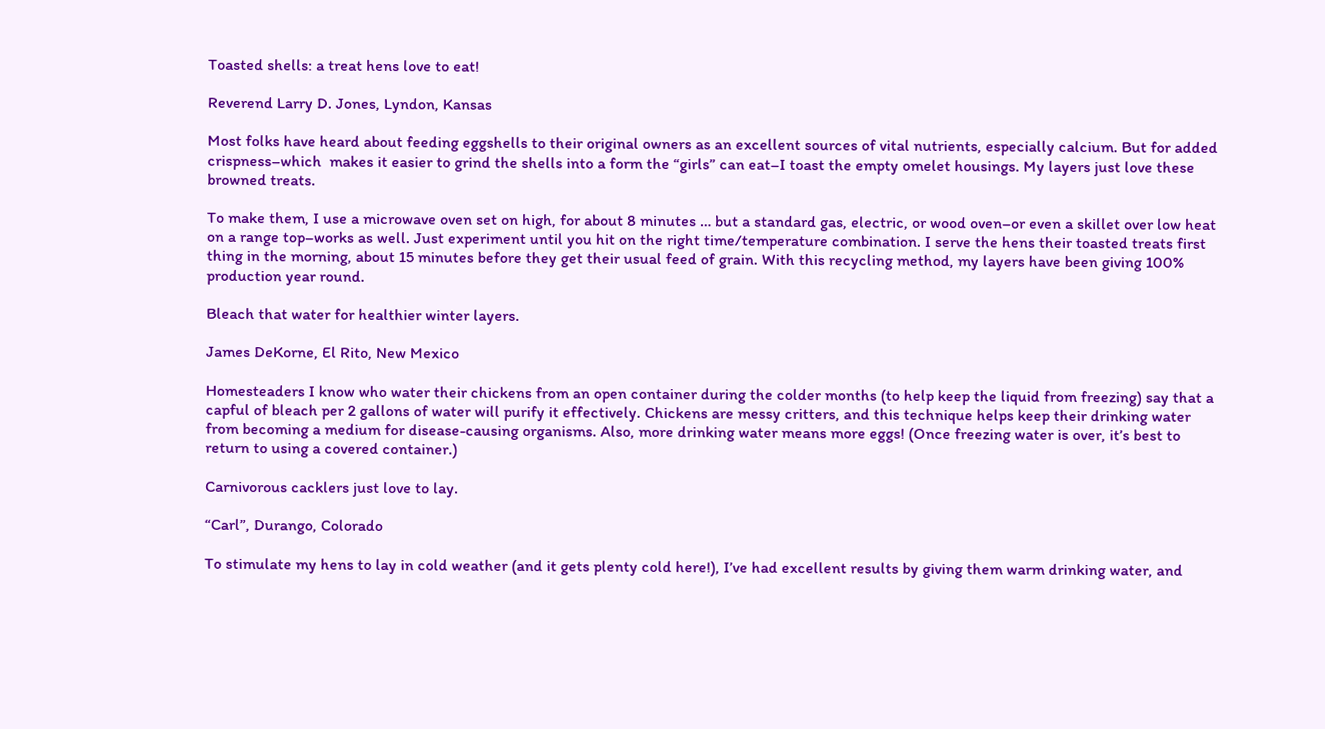Toasted shells: a treat hens love to eat!

Reverend Larry D. Jones, Lyndon, Kansas

Most folks have heard about feeding eggshells to their original owners as an excellent sources of vital nutrients, especially calcium. But for added crispness–which  makes it easier to grind the shells into a form the “girls” can eat–I toast the empty omelet housings. My layers just love these browned treats.

To make them, I use a microwave oven set on high, for about 8 minutes … but a standard gas, electric, or wood oven–or even a skillet over low heat on a range top–works as well. Just experiment until you hit on the right time/temperature combination. I serve the hens their toasted treats first thing in the morning, about 15 minutes before they get their usual feed of grain. With this recycling method, my layers have been giving 100% production year round.

Bleach that water for healthier winter layers.

James DeKorne, El Rito, New Mexico

Homesteaders I know who water their chickens from an open container during the colder months (to help keep the liquid from freezing) say that a capful of bleach per 2 gallons of water will purify it effectively. Chickens are messy critters, and this technique helps keep their drinking water from becoming a medium for disease-causing organisms. Also, more drinking water means more eggs! (Once freezing water is over, it’s best to return to using a covered container.)

Carnivorous cacklers just love to lay.

“Carl”, Durango, Colorado

To stimulate my hens to lay in cold weather (and it gets plenty cold here!), I’ve had excellent results by giving them warm drinking water, and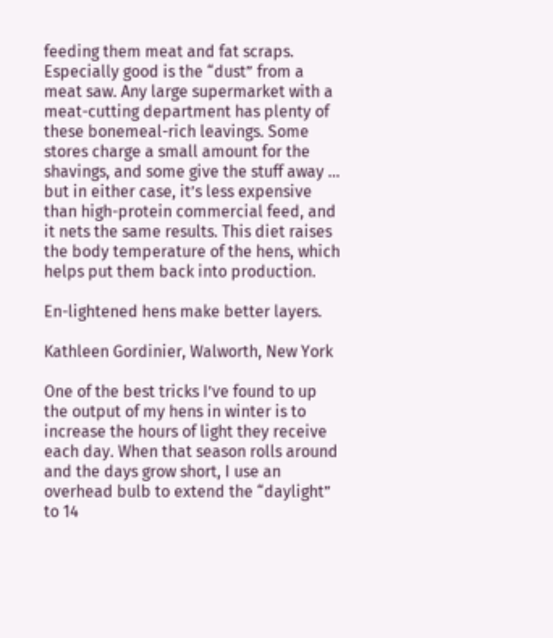feeding them meat and fat scraps. Especially good is the “dust” from a meat saw. Any large supermarket with a meat-cutting department has plenty of these bonemeal-rich leavings. Some stores charge a small amount for the shavings, and some give the stuff away … but in either case, it’s less expensive than high-protein commercial feed, and it nets the same results. This diet raises the body temperature of the hens, which helps put them back into production.

En-lightened hens make better layers.

Kathleen Gordinier, Walworth, New York

One of the best tricks I’ve found to up the output of my hens in winter is to increase the hours of light they receive each day. When that season rolls around and the days grow short, I use an overhead bulb to extend the “daylight” to 14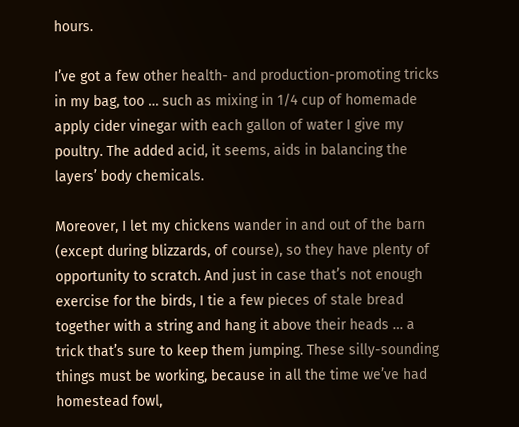hours.

I’ve got a few other health- and production-promoting tricks in my bag, too … such as mixing in 1/4 cup of homemade apply cider vinegar with each gallon of water I give my poultry. The added acid, it seems, aids in balancing the layers’ body chemicals.

Moreover, I let my chickens wander in and out of the barn (except during blizzards, of course), so they have plenty of opportunity to scratch. And just in case that’s not enough exercise for the birds, I tie a few pieces of stale bread together with a string and hang it above their heads … a trick that’s sure to keep them jumping. These silly-sounding things must be working, because in all the time we’ve had homestead fowl,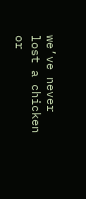we’ve never lost a chicken or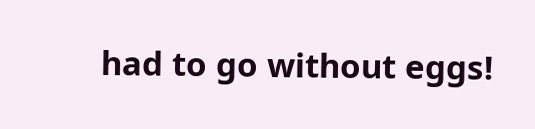had to go without eggs!